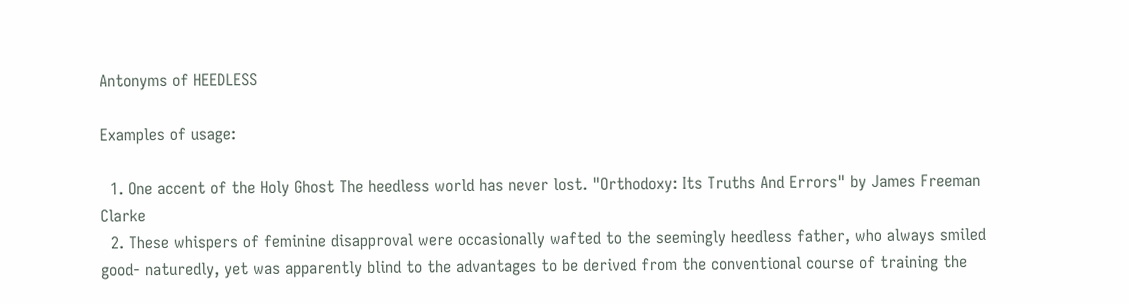Antonyms of HEEDLESS

Examples of usage:

  1. One accent of the Holy Ghost The heedless world has never lost. "Orthodoxy: Its Truths And Errors" by James Freeman Clarke
  2. These whispers of feminine disapproval were occasionally wafted to the seemingly heedless father, who always smiled good- naturedly, yet was apparently blind to the advantages to be derived from the conventional course of training the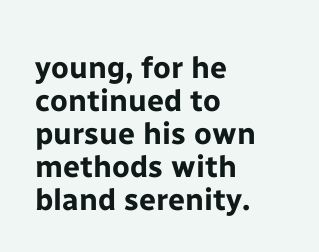young, for he continued to pursue his own methods with bland serenity.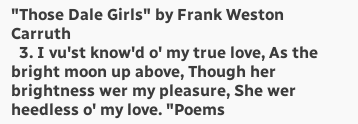"Those Dale Girls" by Frank Weston Carruth
  3. I vu'st know'd o' my true love, As the bright moon up above, Though her brightness wer my pleasure, She wer heedless o' my love. "Poems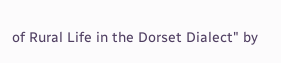of Rural Life in the Dorset Dialect" by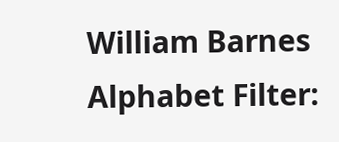William Barnes
Alphabet Filter: